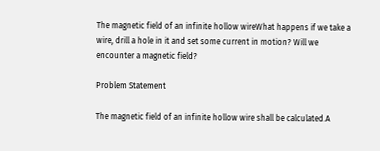The magnetic field of an infinite hollow wireWhat happens if we take a wire, drill a hole in it and set some current in motion? Will we encounter a magnetic field?

Problem Statement

The magnetic field of an infinite hollow wire shall be calculated.A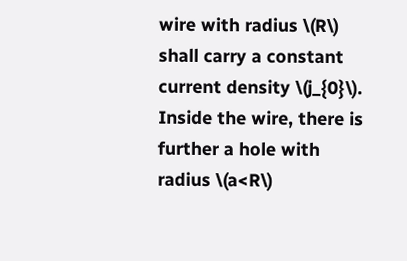wire with radius \(R\) shall carry a constant current density \(j_{0}\). Inside the wire, there is further a hole with radius \(a<R\)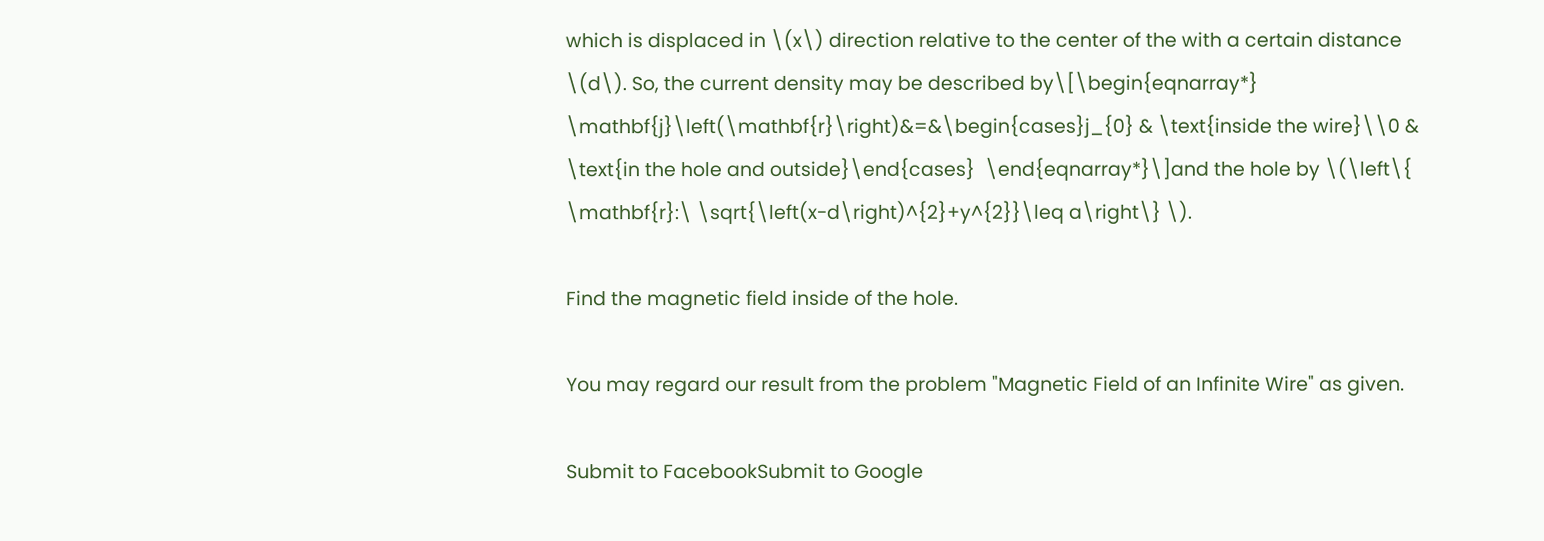which is displaced in \(x\) direction relative to the center of the with a certain distance \(d\). So, the current density may be described by\[\begin{eqnarray*} \mathbf{j}\left(\mathbf{r}\right)&=&\begin{cases}j_{0} & \text{inside the wire}\\0 & \text{in the hole and outside}\end{cases}  \end{eqnarray*}\]and the hole by \(\left\{ \mathbf{r}:\ \sqrt{\left(x-d\right)^{2}+y^{2}}\leq a\right\} \).

Find the magnetic field inside of the hole.

You may regard our result from the problem "Magnetic Field of an Infinite Wire" as given.

Submit to FacebookSubmit to Google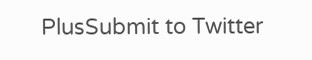PlusSubmit to Twitter